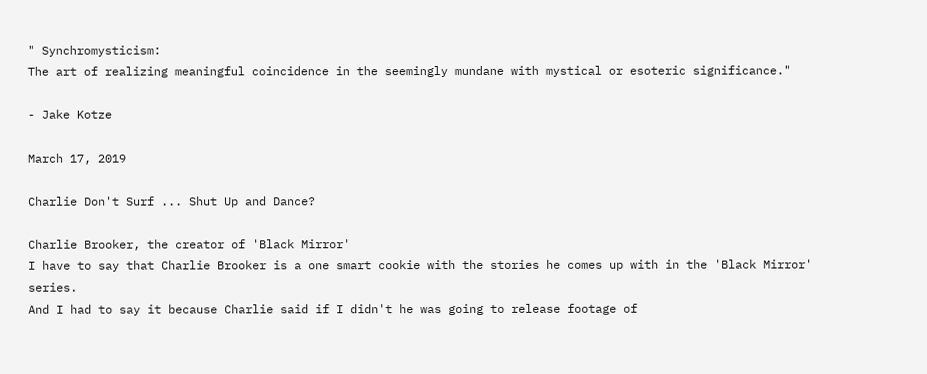" Synchromysticism:
The art of realizing meaningful coincidence in the seemingly mundane with mystical or esoteric significance."

- Jake Kotze

March 17, 2019

Charlie Don't Surf ... Shut Up and Dance?

Charlie Brooker, the creator of 'Black Mirror'
I have to say that Charlie Brooker is a one smart cookie with the stories he comes up with in the 'Black Mirror' series.
And I had to say it because Charlie said if I didn't he was going to release footage of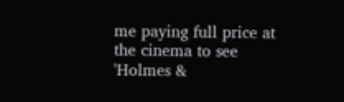me paying full price at the cinema to see
'Holmes &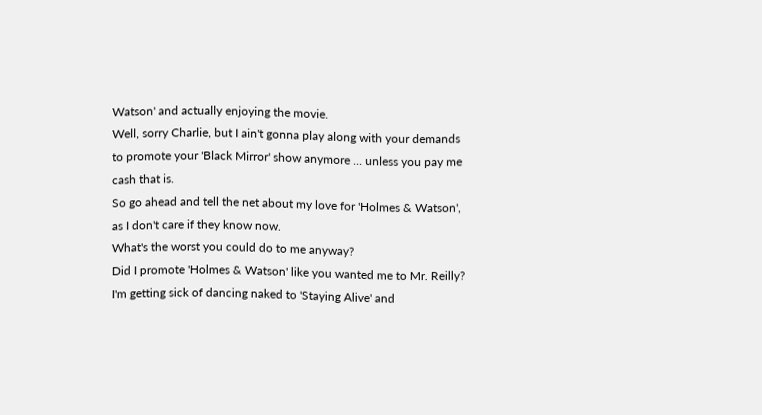Watson' and actually enjoying the movie.
Well, sorry Charlie, but I ain't gonna play along with your demands to promote your 'Black Mirror' show anymore ... unless you pay me cash that is.
So go ahead and tell the net about my love for 'Holmes & Watson', as I don't care if they know now.
What's the worst you could do to me anyway?
Did I promote 'Holmes & Watson' like you wanted me to Mr. Reilly?
I'm getting sick of dancing naked to 'Staying Alive' and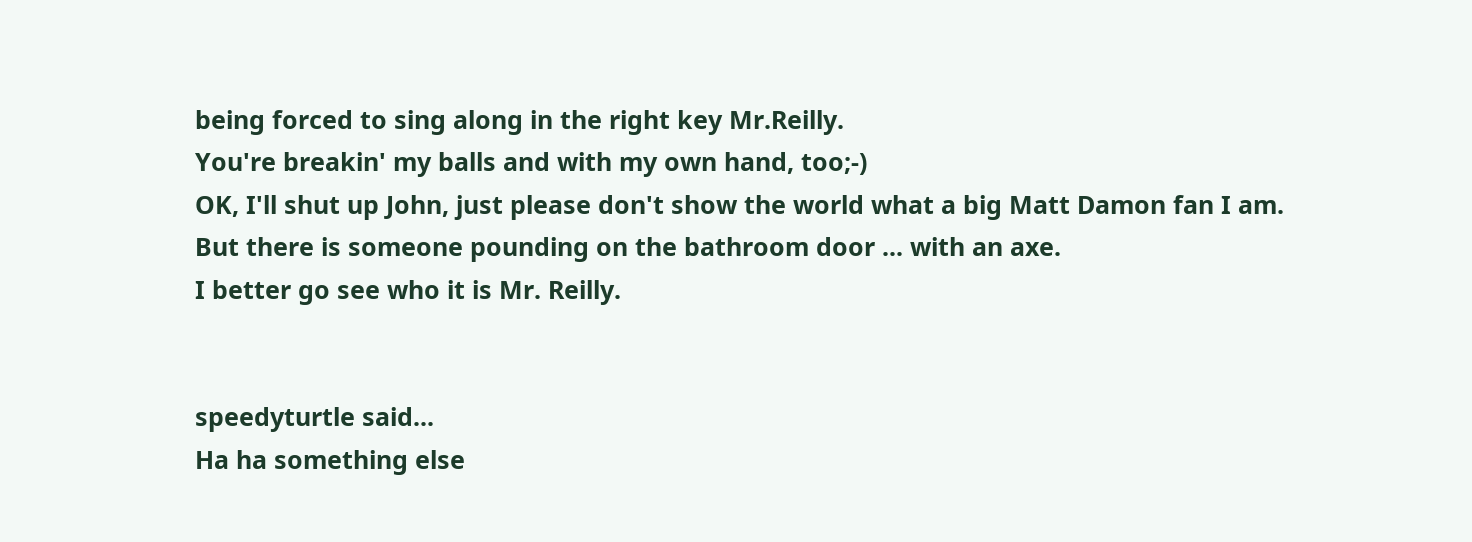being forced to sing along in the right key Mr.Reilly.
You're breakin' my balls and with my own hand, too;-)
OK, I'll shut up John, just please don't show the world what a big Matt Damon fan I am.
But there is someone pounding on the bathroom door ... with an axe.
I better go see who it is Mr. Reilly.


speedyturtle said...
Ha ha something else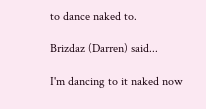to dance naked to.

Brizdaz (Darren) said...

I'm dancing to it naked now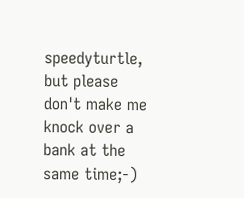speedyturtle, but please don't make me knock over a bank at the same time;-)